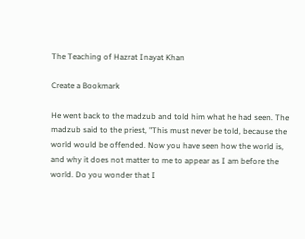The Teaching of Hazrat Inayat Khan

Create a Bookmark

He went back to the madzub and told him what he had seen. The madzub said to the priest, "This must never be told, because the world would be offended. Now you have seen how the world is, and why it does not matter to me to appear as I am before the world. Do you wonder that I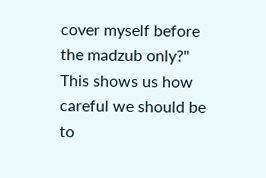cover myself before the madzub only?" This shows us how careful we should be to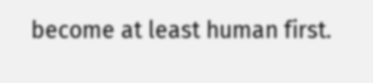become at least human first.